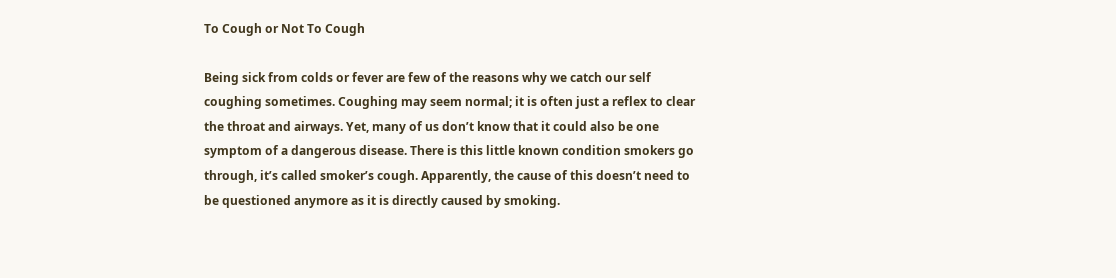To Cough or Not To Cough

Being sick from colds or fever are few of the reasons why we catch our self coughing sometimes. Coughing may seem normal; it is often just a reflex to clear the throat and airways. Yet, many of us don’t know that it could also be one symptom of a dangerous disease. There is this little known condition smokers go through, it’s called smoker’s cough. Apparently, the cause of this doesn’t need to be questioned anymore as it is directly caused by smoking.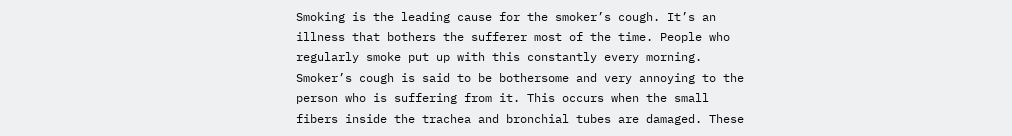Smoking is the leading cause for the smoker’s cough. It’s an illness that bothers the sufferer most of the time. People who regularly smoke put up with this constantly every morning.  Smoker’s cough is said to be bothersome and very annoying to the person who is suffering from it. This occurs when the small fibers inside the trachea and bronchial tubes are damaged. These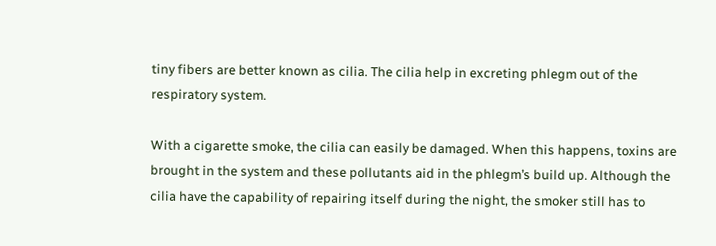tiny fibers are better known as cilia. The cilia help in excreting phlegm out of the respiratory system.

With a cigarette smoke, the cilia can easily be damaged. When this happens, toxins are brought in the system and these pollutants aid in the phlegm’s build up. Although the cilia have the capability of repairing itself during the night, the smoker still has to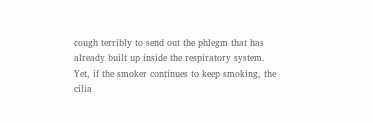cough terribly to send out the phlegm that has already built up inside the respiratory system. Yet, if the smoker continues to keep smoking, the cilia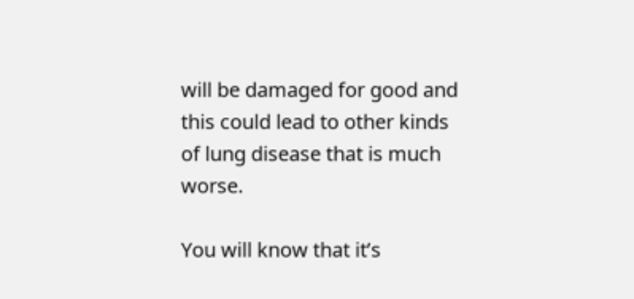will be damaged for good and this could lead to other kinds of lung disease that is much worse.

You will know that it’s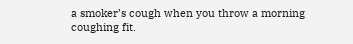a smoker’s cough when you throw a morning coughing fit.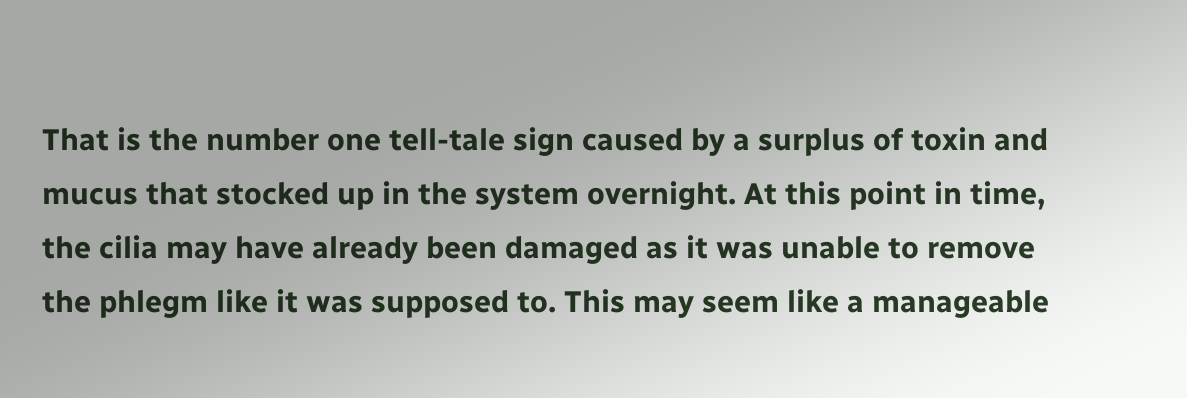That is the number one tell-tale sign caused by a surplus of toxin and mucus that stocked up in the system overnight. At this point in time, the cilia may have already been damaged as it was unable to remove the phlegm like it was supposed to. This may seem like a manageable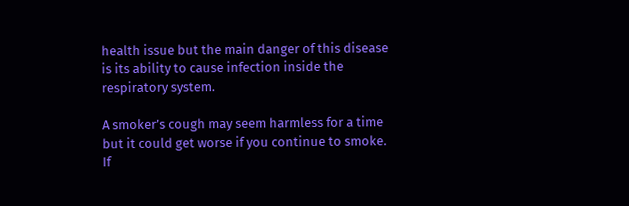health issue but the main danger of this disease is its ability to cause infection inside the respiratory system.

A smoker’s cough may seem harmless for a time but it could get worse if you continue to smoke. If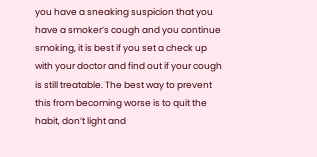you have a sneaking suspicion that you have a smoker’s cough and you continue smoking, it is best if you set a check up with your doctor and find out if your cough is still treatable. The best way to prevent this from becoming worse is to quit the habit, don’t light and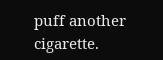puff another cigarette.